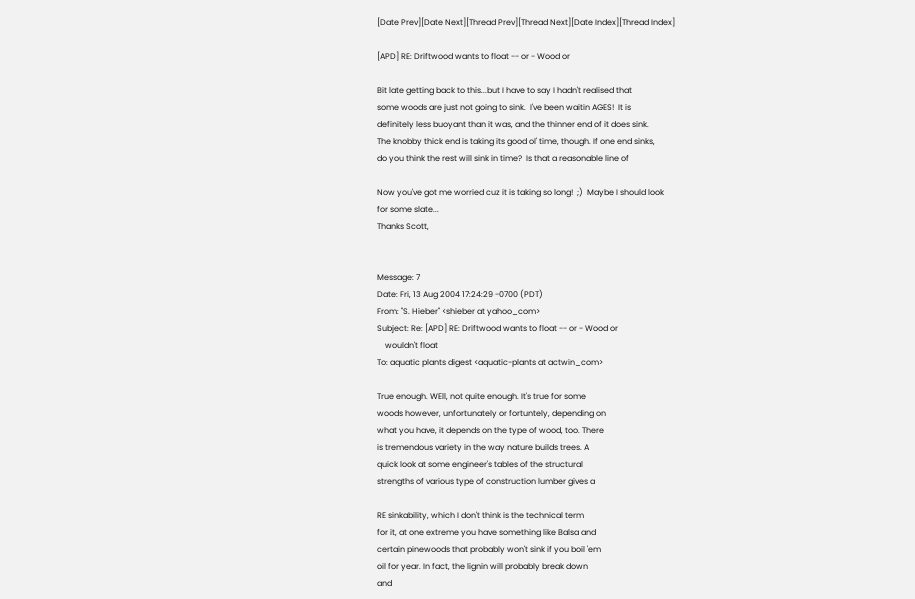[Date Prev][Date Next][Thread Prev][Thread Next][Date Index][Thread Index]

[APD] RE: Driftwood wants to float -- or - Wood or

Bit late getting back to this...but I have to say I hadn't realised that
some woods are just not going to sink.  I've been waitin AGES!  It is
definitely less buoyant than it was, and the thinner end of it does sink.
The knobby thick end is taking its good ol' time, though. If one end sinks,
do you think the rest will sink in time?  Is that a reasonable line of

Now you've got me worried cuz it is taking so long!  ;)  Maybe I should look
for some slate...
Thanks Scott,


Message: 7
Date: Fri, 13 Aug 2004 17:24:29 -0700 (PDT)
From: "S. Hieber" <shieber at yahoo_com>
Subject: Re: [APD] RE: Driftwood wants to float -- or - Wood or
    wouldn't float
To: aquatic plants digest <aquatic-plants at actwin_com>

True enough. WEll, not quite enough. It's true for some
woods however, unfortunately or fortuntely, depending on
what you have, it depends on the type of wood, too. There
is tremendous variety in the way nature builds trees. A
quick look at some engineer's tables of the structural
strengths of various type of construction lumber gives a

RE sinkability, which I don't think is the technical term
for it, at one extreme you have something like Balsa and
certain pinewoods that probably won't sink if you boil 'em
oil for year. In fact, the lignin will probably break down
and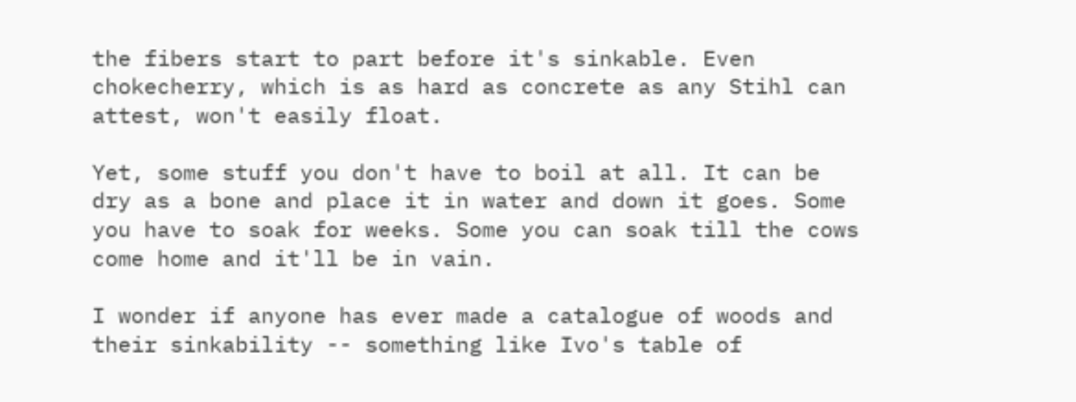the fibers start to part before it's sinkable. Even
chokecherry, which is as hard as concrete as any Stihl can
attest, won't easily float.

Yet, some stuff you don't have to boil at all. It can be
dry as a bone and place it in water and down it goes. Some
you have to soak for weeks. Some you can soak till the cows
come home and it'll be in vain.

I wonder if anyone has ever made a catalogue of woods and
their sinkability -- something like Ivo's table of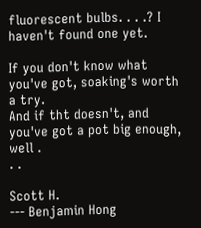fluorescent bulbs. . . .? I haven't found one yet.

If you don't know what you've got, soaking's worth a try.
And if tht doesn't, and you've got a pot big enough, well .
. .

Scott H.
--- Benjamin Hong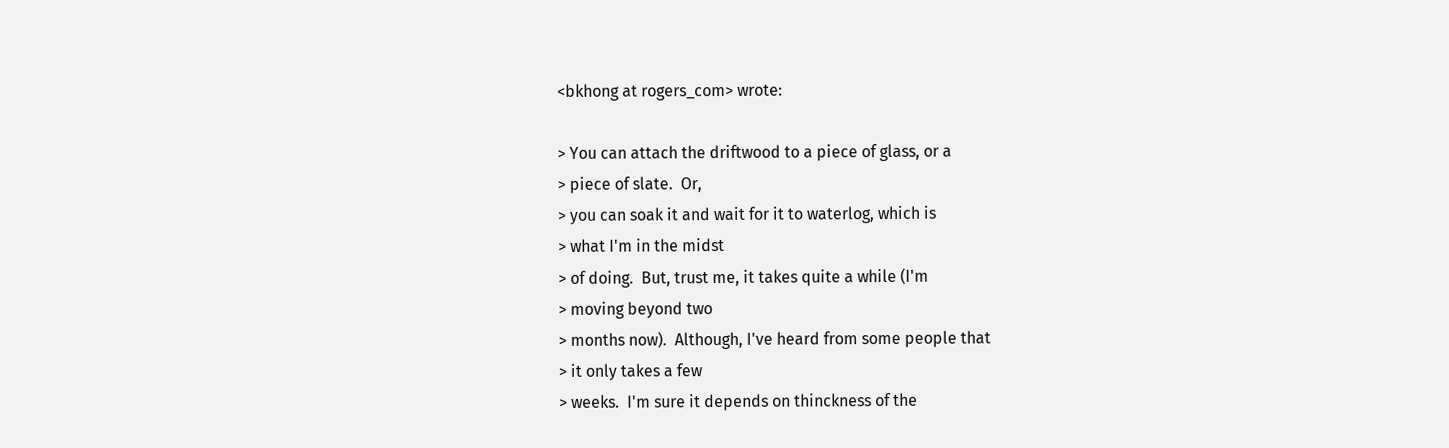<bkhong at rogers_com> wrote:

> You can attach the driftwood to a piece of glass, or a
> piece of slate.  Or,
> you can soak it and wait for it to waterlog, which is
> what I'm in the midst
> of doing.  But, trust me, it takes quite a while (I'm
> moving beyond two
> months now).  Although, I've heard from some people that
> it only takes a few
> weeks.  I'm sure it depends on thinckness of the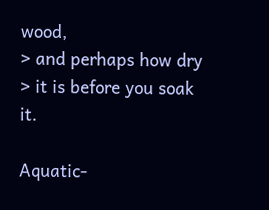wood,
> and perhaps how dry
> it is before you soak it.

Aquatic-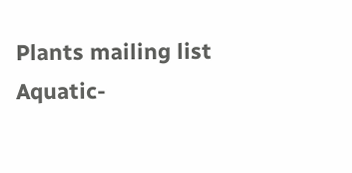Plants mailing list
Aquatic-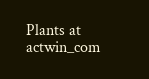Plants at actwin_com